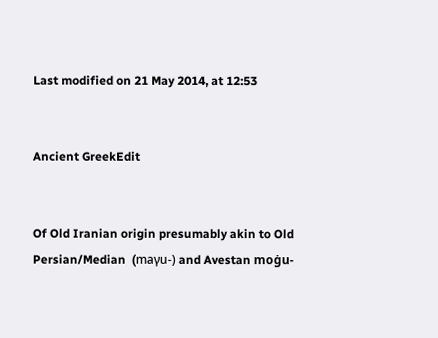Last modified on 21 May 2014, at 12:53


Ancient GreekEdit


Of Old Iranian origin presumably akin to Old Persian/Median  (maγu-) and Avestan moġu-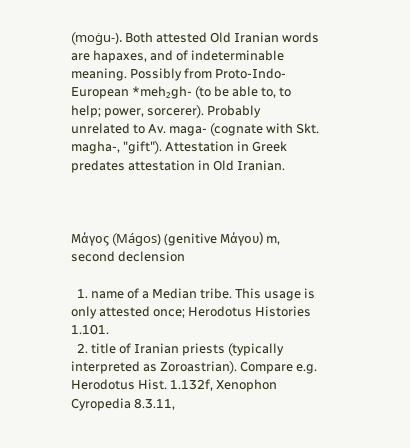(moġu-). Both attested Old Iranian words are hapaxes, and of indeterminable meaning. Possibly from Proto-Indo-European *meh₂gh- (to be able to, to help; power, sorcerer). Probably unrelated to Av. maga- (cognate with Skt. magha-, "gift"). Attestation in Greek predates attestation in Old Iranian.



Μάγος (Mágos) (genitive Μάγου) m, second declension

  1. name of a Median tribe. This usage is only attested once; Herodotus Histories 1.101.
  2. title of Iranian priests (typically interpreted as Zoroastrian). Compare e.g. Herodotus Hist. 1.132f, Xenophon Cyropedia 8.3.11,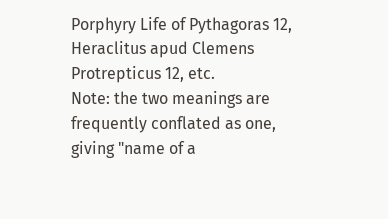Porphyry Life of Pythagoras 12, Heraclitus apud Clemens Protrepticus 12, etc.
Note: the two meanings are frequently conflated as one, giving "name of a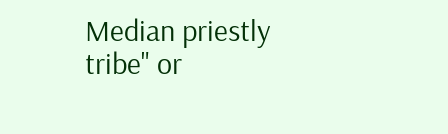Median priestly tribe" or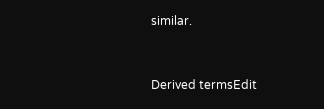similar.


Derived termsEdit